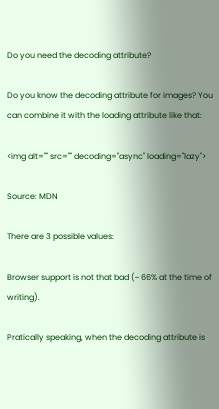Do you need the decoding attribute?

Do you know the decoding attribute for images? You can combine it with the loading attribute like that:

<img alt="" src="" decoding="async" loading="lazy">

Source: MDN

There are 3 possible values:

Browser support is not that bad (~ 66% at the time of writing).

Pratically speaking, when the decoding attribute is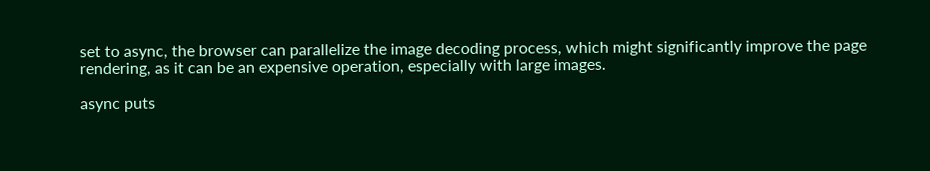set to async, the browser can parallelize the image decoding process, which might significantly improve the page rendering, as it can be an expensive operation, especially with large images.

async puts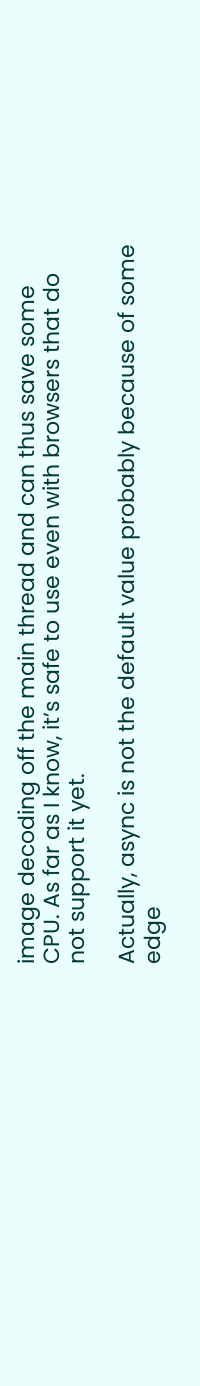image decoding off the main thread and can thus save some CPU. As far as I know, it’s safe to use even with browsers that do not support it yet.

Actually, async is not the default value probably because of some edge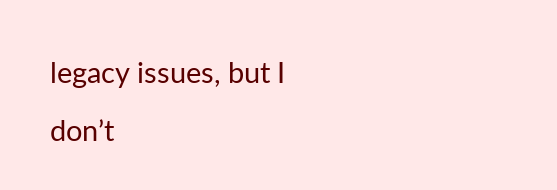legacy issues, but I don’t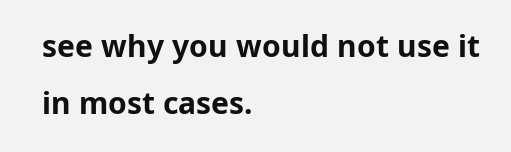see why you would not use it in most cases.